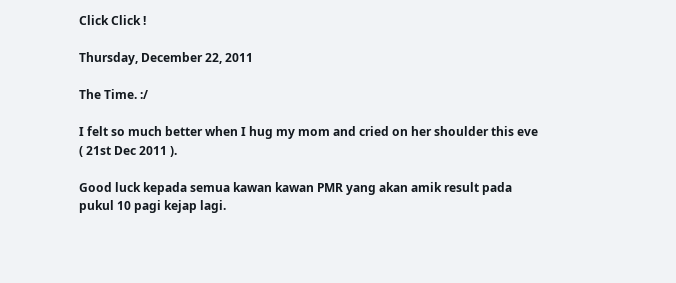Click Click !

Thursday, December 22, 2011

The Time. :/

I felt so much better when I hug my mom and cried on her shoulder this eve ( 21st Dec 2011 ).

Good luck kepada semua kawan kawan PMR yang akan amik result pada pukul 10 pagi kejap lagi.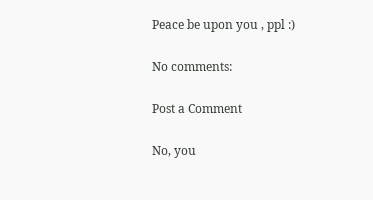Peace be upon you , ppl :)

No comments:

Post a Comment

No, you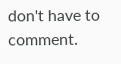don't have to comment.